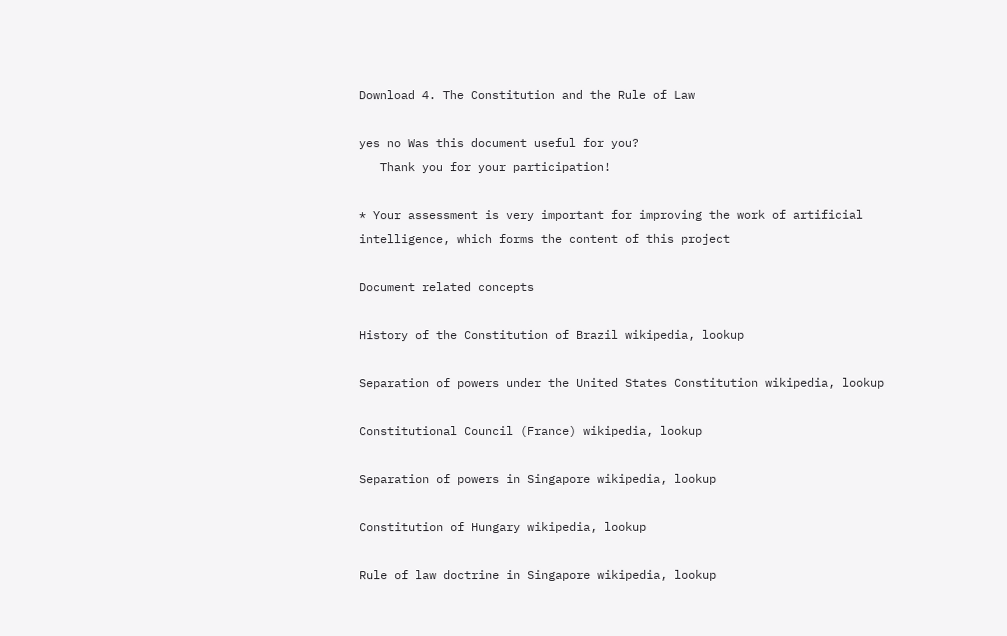Download 4. The Constitution and the Rule of Law

yes no Was this document useful for you?
   Thank you for your participation!

* Your assessment is very important for improving the work of artificial intelligence, which forms the content of this project

Document related concepts

History of the Constitution of Brazil wikipedia, lookup

Separation of powers under the United States Constitution wikipedia, lookup

Constitutional Council (France) wikipedia, lookup

Separation of powers in Singapore wikipedia, lookup

Constitution of Hungary wikipedia, lookup

Rule of law doctrine in Singapore wikipedia, lookup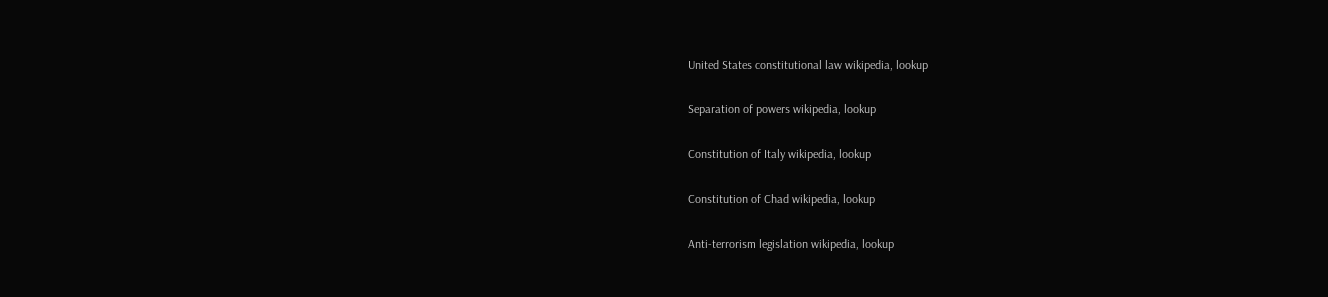United States constitutional law wikipedia, lookup

Separation of powers wikipedia, lookup

Constitution of Italy wikipedia, lookup

Constitution of Chad wikipedia, lookup

Anti-terrorism legislation wikipedia, lookup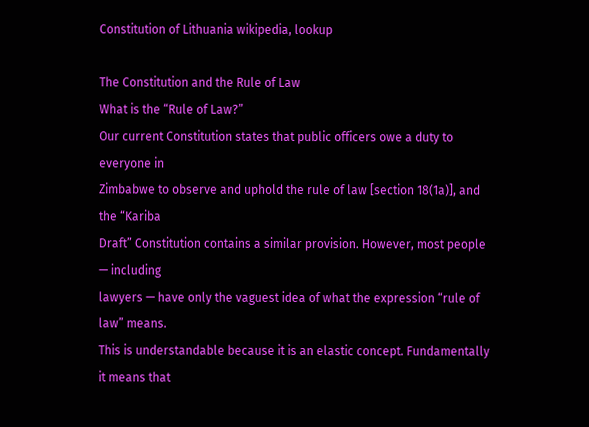Constitution of Lithuania wikipedia, lookup

The Constitution and the Rule of Law
What is the “Rule of Law?”
Our current Constitution states that public officers owe a duty to everyone in
Zimbabwe to observe and uphold the rule of law [section 18(1a)], and the “Kariba
Draft” Constitution contains a similar provision. However, most people — including
lawyers — have only the vaguest idea of what the expression “rule of law” means.
This is understandable because it is an elastic concept. Fundamentally it means that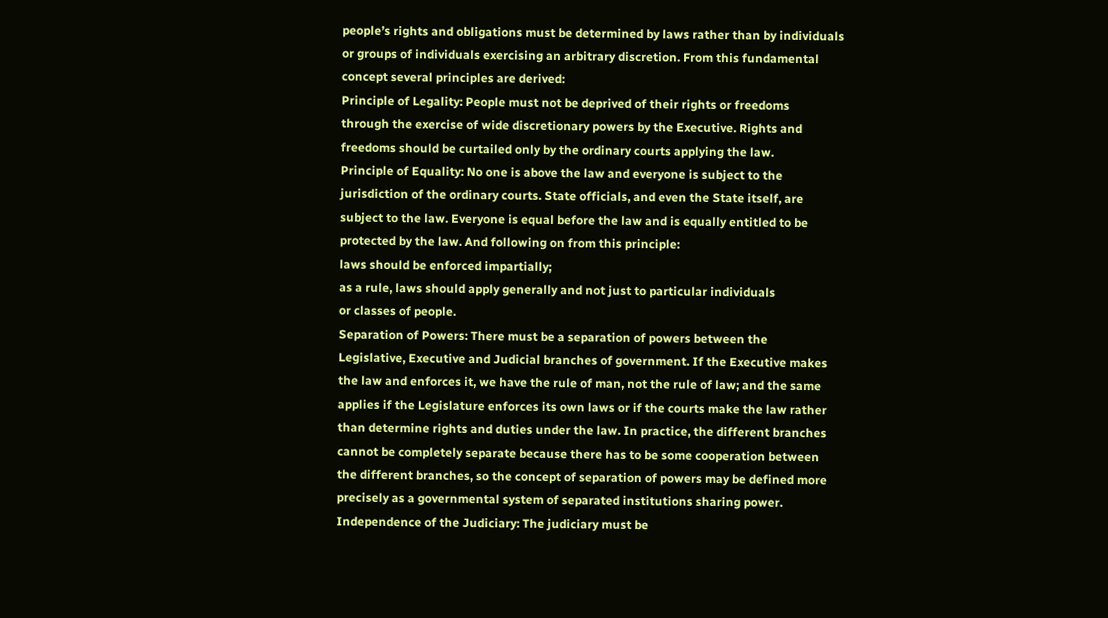people’s rights and obligations must be determined by laws rather than by individuals
or groups of individuals exercising an arbitrary discretion. From this fundamental
concept several principles are derived:
Principle of Legality: People must not be deprived of their rights or freedoms
through the exercise of wide discretionary powers by the Executive. Rights and
freedoms should be curtailed only by the ordinary courts applying the law.
Principle of Equality: No one is above the law and everyone is subject to the
jurisdiction of the ordinary courts. State officials, and even the State itself, are
subject to the law. Everyone is equal before the law and is equally entitled to be
protected by the law. And following on from this principle:
laws should be enforced impartially;
as a rule, laws should apply generally and not just to particular individuals
or classes of people.
Separation of Powers: There must be a separation of powers between the
Legislative, Executive and Judicial branches of government. If the Executive makes
the law and enforces it, we have the rule of man, not the rule of law; and the same
applies if the Legislature enforces its own laws or if the courts make the law rather
than determine rights and duties under the law. In practice, the different branches
cannot be completely separate because there has to be some cooperation between
the different branches, so the concept of separation of powers may be defined more
precisely as a governmental system of separated institutions sharing power.
Independence of the Judiciary: The judiciary must be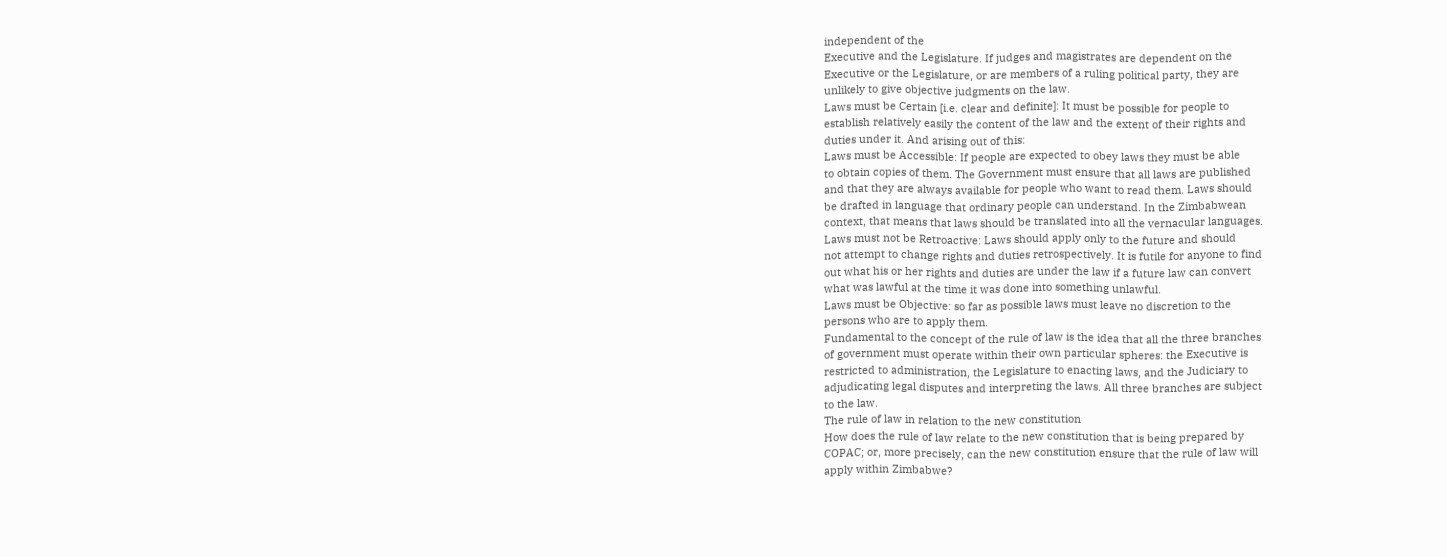independent of the
Executive and the Legislature. If judges and magistrates are dependent on the
Executive or the Legislature, or are members of a ruling political party, they are
unlikely to give objective judgments on the law.
Laws must be Certain [i.e. clear and definite]: It must be possible for people to
establish relatively easily the content of the law and the extent of their rights and
duties under it. And arising out of this:
Laws must be Accessible: If people are expected to obey laws they must be able
to obtain copies of them. The Government must ensure that all laws are published
and that they are always available for people who want to read them. Laws should
be drafted in language that ordinary people can understand. In the Zimbabwean
context, that means that laws should be translated into all the vernacular languages.
Laws must not be Retroactive: Laws should apply only to the future and should
not attempt to change rights and duties retrospectively. It is futile for anyone to find
out what his or her rights and duties are under the law if a future law can convert
what was lawful at the time it was done into something unlawful.
Laws must be Objective: so far as possible laws must leave no discretion to the
persons who are to apply them.
Fundamental to the concept of the rule of law is the idea that all the three branches
of government must operate within their own particular spheres: the Executive is
restricted to administration, the Legislature to enacting laws, and the Judiciary to
adjudicating legal disputes and interpreting the laws. All three branches are subject
to the law.
The rule of law in relation to the new constitution
How does the rule of law relate to the new constitution that is being prepared by
COPAC; or, more precisely, can the new constitution ensure that the rule of law will
apply within Zimbabwe?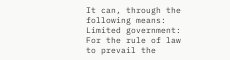It can, through the following means:
Limited government: For the rule of law to prevail the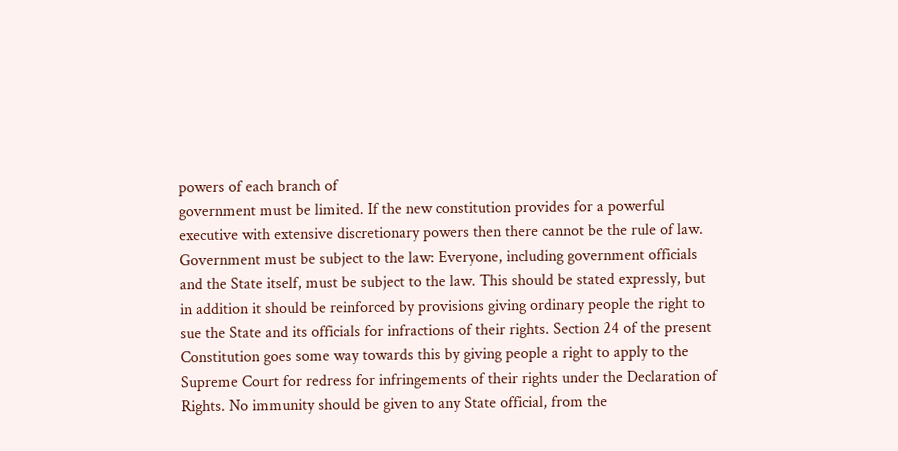powers of each branch of
government must be limited. If the new constitution provides for a powerful
executive with extensive discretionary powers then there cannot be the rule of law.
Government must be subject to the law: Everyone, including government officials
and the State itself, must be subject to the law. This should be stated expressly, but
in addition it should be reinforced by provisions giving ordinary people the right to
sue the State and its officials for infractions of their rights. Section 24 of the present
Constitution goes some way towards this by giving people a right to apply to the
Supreme Court for redress for infringements of their rights under the Declaration of
Rights. No immunity should be given to any State official, from the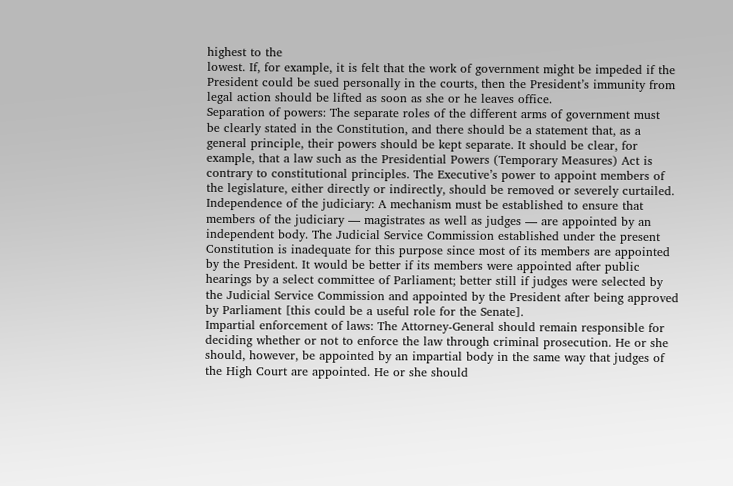highest to the
lowest. If, for example, it is felt that the work of government might be impeded if the
President could be sued personally in the courts, then the President’s immunity from
legal action should be lifted as soon as she or he leaves office.
Separation of powers: The separate roles of the different arms of government must
be clearly stated in the Constitution, and there should be a statement that, as a
general principle, their powers should be kept separate. It should be clear, for
example, that a law such as the Presidential Powers (Temporary Measures) Act is
contrary to constitutional principles. The Executive’s power to appoint members of
the legislature, either directly or indirectly, should be removed or severely curtailed.
Independence of the judiciary: A mechanism must be established to ensure that
members of the judiciary — magistrates as well as judges — are appointed by an
independent body. The Judicial Service Commission established under the present
Constitution is inadequate for this purpose since most of its members are appointed
by the President. It would be better if its members were appointed after public
hearings by a select committee of Parliament; better still if judges were selected by
the Judicial Service Commission and appointed by the President after being approved
by Parliament [this could be a useful role for the Senate].
Impartial enforcement of laws: The Attorney-General should remain responsible for
deciding whether or not to enforce the law through criminal prosecution. He or she
should, however, be appointed by an impartial body in the same way that judges of
the High Court are appointed. He or she should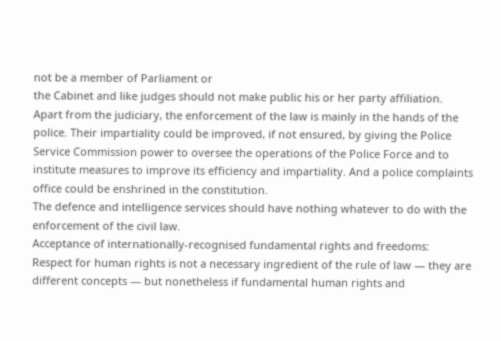not be a member of Parliament or
the Cabinet and like judges should not make public his or her party affiliation.
Apart from the judiciary, the enforcement of the law is mainly in the hands of the
police. Their impartiality could be improved, if not ensured, by giving the Police
Service Commission power to oversee the operations of the Police Force and to
institute measures to improve its efficiency and impartiality. And a police complaints
office could be enshrined in the constitution.
The defence and intelligence services should have nothing whatever to do with the
enforcement of the civil law.
Acceptance of internationally-recognised fundamental rights and freedoms:
Respect for human rights is not a necessary ingredient of the rule of law — they are
different concepts — but nonetheless if fundamental human rights and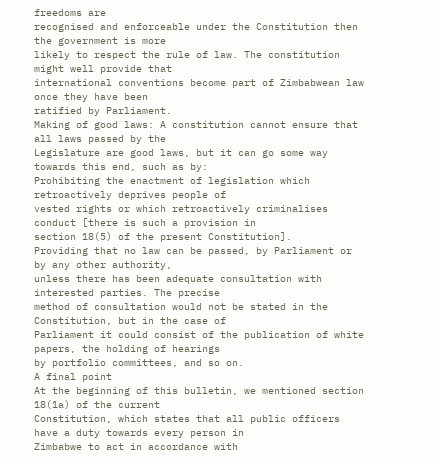freedoms are
recognised and enforceable under the Constitution then the government is more
likely to respect the rule of law. The constitution might well provide that
international conventions become part of Zimbabwean law once they have been
ratified by Parliament.
Making of good laws: A constitution cannot ensure that all laws passed by the
Legislature are good laws, but it can go some way towards this end, such as by:
Prohibiting the enactment of legislation which retroactively deprives people of
vested rights or which retroactively criminalises conduct [there is such a provision in
section 18(5) of the present Constitution].
Providing that no law can be passed, by Parliament or by any other authority,
unless there has been adequate consultation with interested parties. The precise
method of consultation would not be stated in the Constitution, but in the case of
Parliament it could consist of the publication of white papers, the holding of hearings
by portfolio committees, and so on.
A final point
At the beginning of this bulletin, we mentioned section 18(1a) of the current
Constitution, which states that all public officers have a duty towards every person in
Zimbabwe to act in accordance with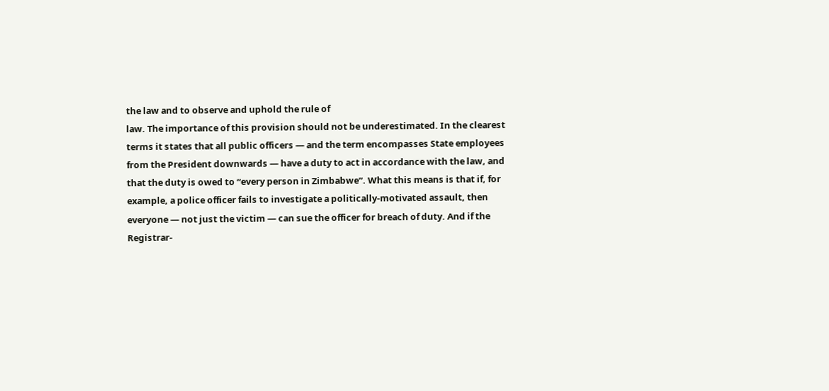the law and to observe and uphold the rule of
law. The importance of this provision should not be underestimated. In the clearest
terms it states that all public officers — and the term encompasses State employees
from the President downwards — have a duty to act in accordance with the law, and
that the duty is owed to “every person in Zimbabwe”. What this means is that if, for
example, a police officer fails to investigate a politically-motivated assault, then
everyone — not just the victim — can sue the officer for breach of duty. And if the
Registrar-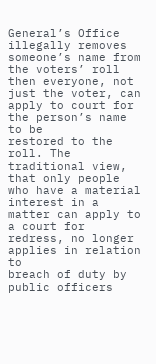General’s Office illegally removes someone’s name from the voters’ roll
then everyone, not just the voter, can apply to court for the person’s name to be
restored to the roll. The traditional view, that only people who have a material
interest in a matter can apply to a court for redress, no longer applies in relation to
breach of duty by public officers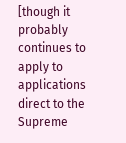[though it probably continues to apply to
applications direct to the Supreme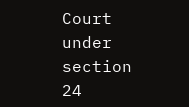Court under section 24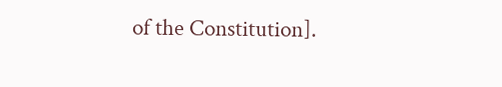of the Constitution].